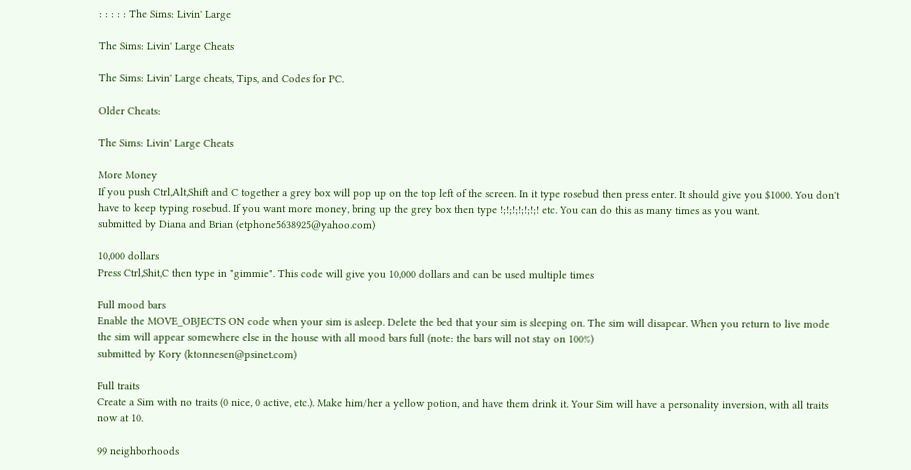: : : : : The Sims: Livin' Large

The Sims: Livin' Large Cheats

The Sims: Livin' Large cheats, Tips, and Codes for PC.

Older Cheats:

The Sims: Livin' Large Cheats

More Money
If you push Ctrl,Alt,Shift and C together a grey box will pop up on the top left of the screen. In it type rosebud then press enter. It should give you $1000. You don't have to keep typing rosebud. If you want more money, bring up the grey box then type !;!;!;!;!;!;! etc. You can do this as many times as you want.
submitted by Diana and Brian (etphone5638925@yahoo.com)

10,000 dollars
Press Ctrl,Shit,C then type in "gimmie". This code will give you 10,000 dollars and can be used multiple times

Full mood bars
Enable the MOVE_OBJECTS ON code when your sim is asleep. Delete the bed that your sim is sleeping on. The sim will disapear. When you return to live mode the sim will appear somewhere else in the house with all mood bars full (note: the bars will not stay on 100%)
submitted by Kory (ktonnesen@psinet.com)

Full traits
Create a Sim with no traits (0 nice, 0 active, etc.). Make him/her a yellow potion, and have them drink it. Your Sim will have a personality inversion, with all traits now at 10.

99 neighborhoods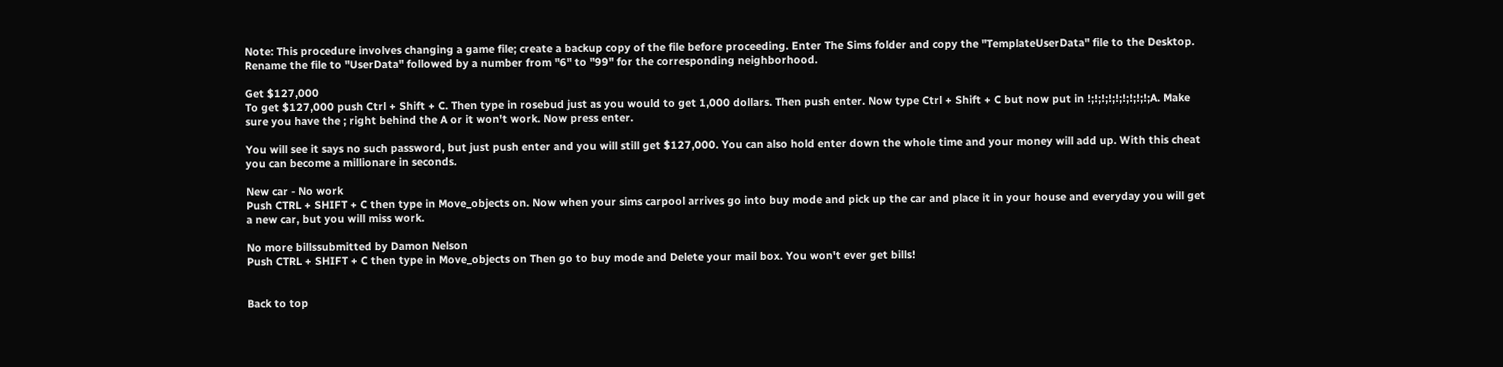Note: This procedure involves changing a game file; create a backup copy of the file before proceeding. Enter The Sims folder and copy the "TemplateUserData" file to the Desktop. Rename the file to "UserData" followed by a number from "6" to "99" for the corresponding neighborhood.

Get $127,000
To get $127,000 push Ctrl + Shift + C. Then type in rosebud just as you would to get 1,000 dollars. Then push enter. Now type Ctrl + Shift + C but now put in !;!;!;!;!;!;!;!;!;A. Make sure you have the ; right behind the A or it won't work. Now press enter.

You will see it says no such password, but just push enter and you will still get $127,000. You can also hold enter down the whole time and your money will add up. With this cheat you can become a millionare in seconds.

New car - No work
Push CTRL + SHIFT + C then type in Move_objects on. Now when your sims carpool arrives go into buy mode and pick up the car and place it in your house and everyday you will get a new car, but you will miss work.

No more billssubmitted by Damon Nelson
Push CTRL + SHIFT + C then type in Move_objects on Then go to buy mode and Delete your mail box. You won't ever get bills!


Back to top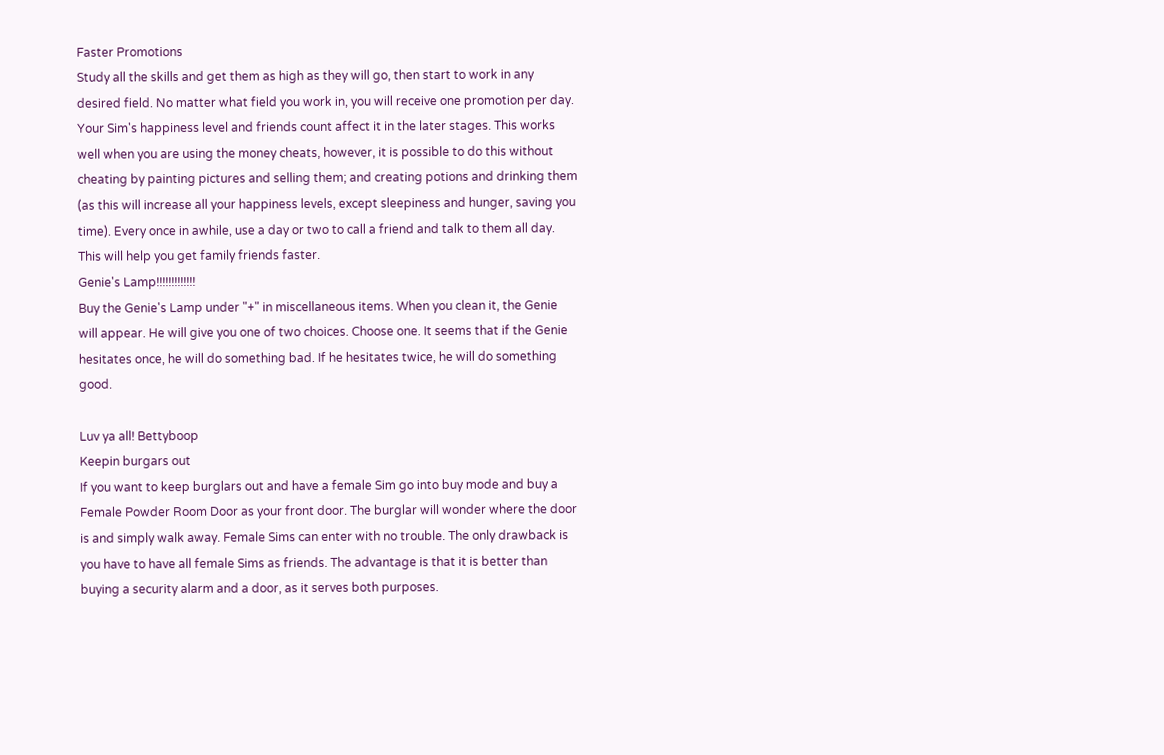Faster Promotions
Study all the skills and get them as high as they will go, then start to work in any desired field. No matter what field you work in, you will receive one promotion per day. Your Sim's happiness level and friends count affect it in the later stages. This works well when you are using the money cheats, however, it is possible to do this without cheating by painting pictures and selling them; and creating potions and drinking them (as this will increase all your happiness levels, except sleepiness and hunger, saving you time). Every once in awhile, use a day or two to call a friend and talk to them all day. This will help you get family friends faster.
Genie's Lamp!!!!!!!!!!!!!
Buy the Genie's Lamp under "+" in miscellaneous items. When you clean it, the Genie will appear. He will give you one of two choices. Choose one. It seems that if the Genie hesitates once, he will do something bad. If he hesitates twice, he will do something good.

Luv ya all! Bettyboop
Keepin burgars out
If you want to keep burglars out and have a female Sim go into buy mode and buy a Female Powder Room Door as your front door. The burglar will wonder where the door is and simply walk away. Female Sims can enter with no trouble. The only drawback is you have to have all female Sims as friends. The advantage is that it is better than buying a security alarm and a door, as it serves both purposes.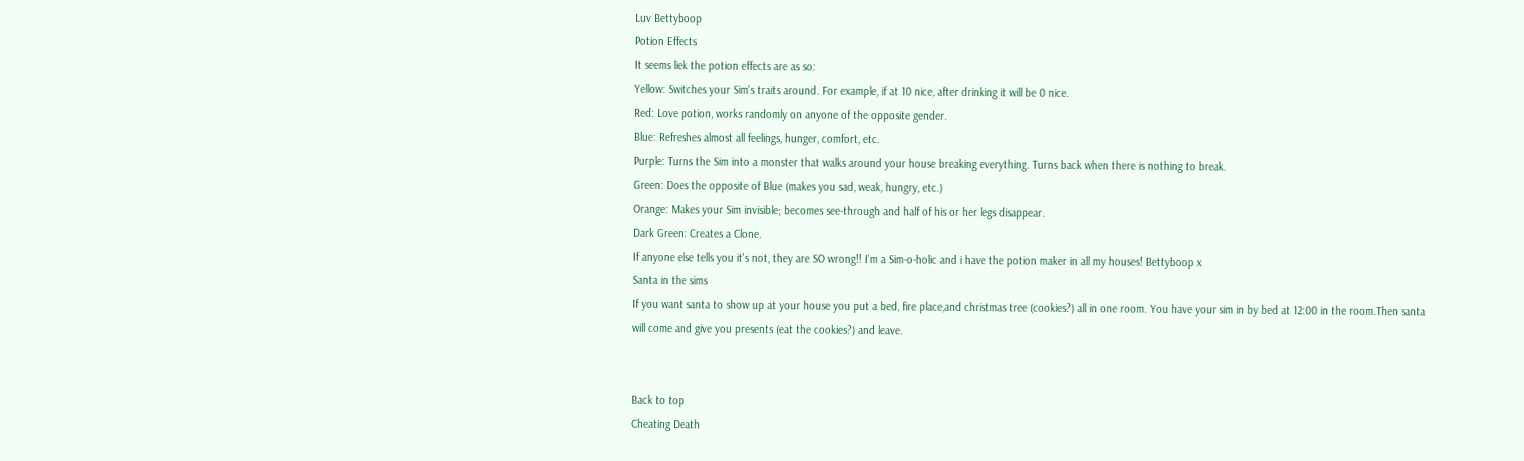Luv Bettyboop
Potion Effects
It seems liek the potion effects are as so:
Yellow: Switches your Sim's traits around. For example, if at 10 nice, after drinking it will be 0 nice.
Red: Love potion, works randomly on anyone of the opposite gender.
Blue: Refreshes almost all feelings, hunger, comfort, etc.
Purple: Turns the Sim into a monster that walks around your house breaking everything. Turns back when there is nothing to break.
Green: Does the opposite of Blue (makes you sad, weak, hungry, etc.)
Orange: Makes your Sim invisible; becomes see-through and half of his or her legs disappear.
Dark Green: Creates a Clone.
If anyone else tells you it's not, they are SO wrong!! I'm a Sim-o-holic and i have the potion maker in all my houses! Bettyboop x
Santa in the sims
If you want santa to show up at your house you put a bed, fire place,and christmas tree (cookies?) all in one room. You have your sim in by bed at 12:00 in the room.Then santa will come and give you presents (eat the cookies?) and leave.


Back to top
Cheating Death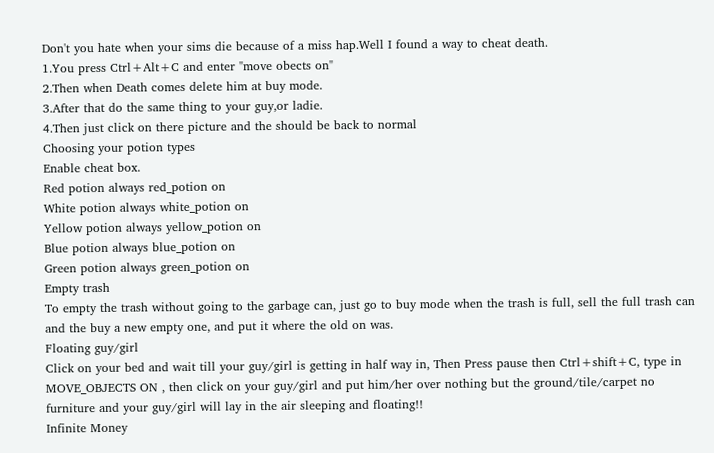Don't you hate when your sims die because of a miss hap.Well I found a way to cheat death.
1.You press Ctrl+Alt+C and enter "move obects on"
2.Then when Death comes delete him at buy mode.
3.After that do the same thing to your guy,or ladie.
4.Then just click on there picture and the should be back to normal
Choosing your potion types
Enable cheat box.
Red potion always red_potion on
White potion always white_potion on
Yellow potion always yellow_potion on
Blue potion always blue_potion on
Green potion always green_potion on
Empty trash
To empty the trash without going to the garbage can, just go to buy mode when the trash is full, sell the full trash can and the buy a new empty one, and put it where the old on was.
Floating guy/girl
Click on your bed and wait till your guy/girl is getting in half way in, Then Press pause then Ctrl+shift+C, type in MOVE_OBJECTS ON , then click on your guy/girl and put him/her over nothing but the ground/tile/carpet no furniture and your guy/girl will lay in the air sleeping and floating!!
Infinite Money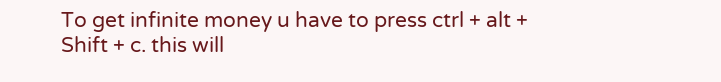To get infinite money u have to press ctrl + alt + Shift + c. this will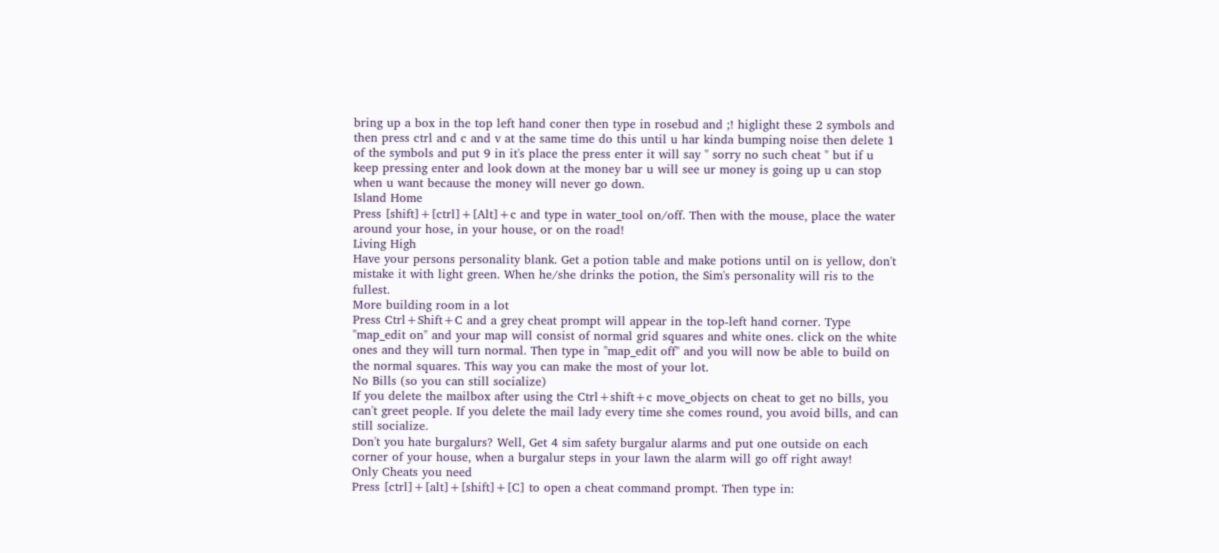bring up a box in the top left hand coner then type in rosebud and ;! higlight these 2 symbols and then press ctrl and c and v at the same time do this until u har kinda bumping noise then delete 1 of the symbols and put 9 in it's place the press enter it will say " sorry no such cheat " but if u keep pressing enter and look down at the money bar u will see ur money is going up u can stop when u want because the money will never go down.
Island Home
Press [shift]+[ctrl]+[Alt]+c and type in water_tool on/off. Then with the mouse, place the water around your hose, in your house, or on the road!
Living High
Have your persons personality blank. Get a potion table and make potions until on is yellow, don't mistake it with light green. When he/she drinks the potion, the Sim's personality will ris to the fullest.
More building room in a lot
Press Ctrl+Shift+C and a grey cheat prompt will appear in the top-left hand corner. Type "map_edit on" and your map will consist of normal grid squares and white ones. click on the white ones and they will turn normal. Then type in "map_edit off" and you will now be able to build on the normal squares. This way you can make the most of your lot.
No Bills (so you can still socialize)
If you delete the mailbox after using the Ctrl+shift+c move_objects on cheat to get no bills, you can't greet people. If you delete the mail lady every time she comes round, you avoid bills, and can still socialize.
Don't you hate burgalurs? Well, Get 4 sim safety burgalur alarms and put one outside on each corner of your house, when a burgalur steps in your lawn the alarm will go off right away!
Only Cheats you need
Press [ctrl]+[alt]+[shift]+[C] to open a cheat command prompt. Then type in: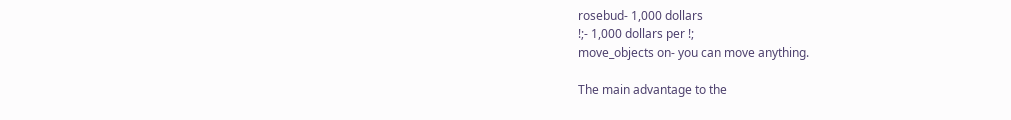rosebud- 1,000 dollars
!;- 1,000 dollars per !;
move_objects on- you can move anything.

The main advantage to the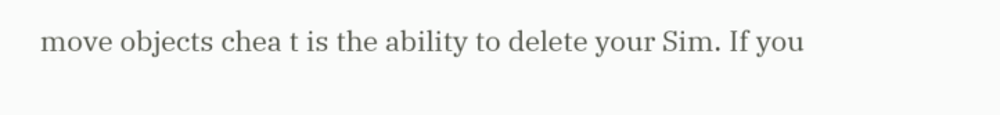move objects chea t is the ability to delete your Sim. If you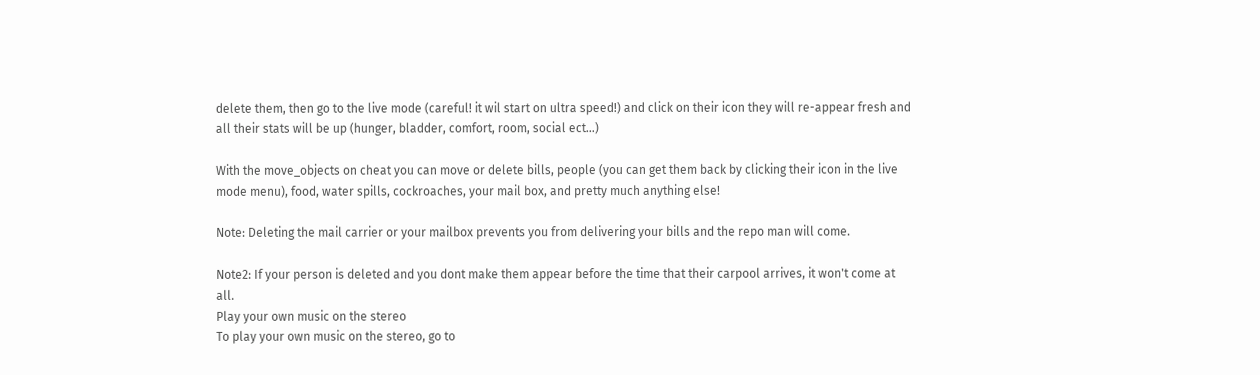delete them, then go to the live mode (careful! it wil start on ultra speed!) and click on their icon they will re-appear fresh and all their stats will be up (hunger, bladder, comfort, room, social ect...)

With the move_objects on cheat you can move or delete bills, people (you can get them back by clicking their icon in the live mode menu), food, water spills, cockroaches, your mail box, and pretty much anything else!

Note: Deleting the mail carrier or your mailbox prevents you from delivering your bills and the repo man will come.

Note2: If your person is deleted and you dont make them appear before the time that their carpool arrives, it won't come at all.
Play your own music on the stereo
To play your own music on the stereo, go to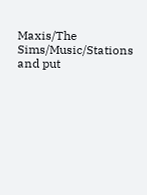Maxis/The Sims/Music/Stations and put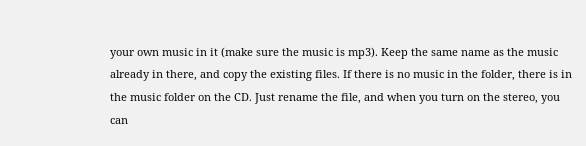your own music in it (make sure the music is mp3). Keep the same name as the music already in there, and copy the existing files. If there is no music in the folder, there is in the music folder on the CD. Just rename the file, and when you turn on the stereo, you can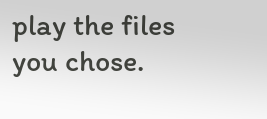play the files you chose.